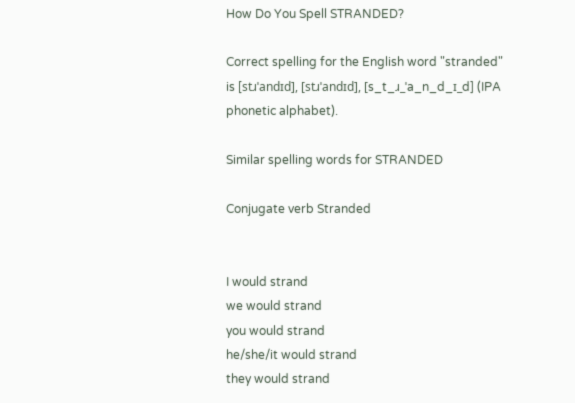How Do You Spell STRANDED?

Correct spelling for the English word "stranded" is [stɹˈandɪd], [stɹˈandɪd], [s_t_ɹ_ˈa_n_d_ɪ_d] (IPA phonetic alphabet).

Similar spelling words for STRANDED

Conjugate verb Stranded


I would strand
we would strand
you would strand
he/she/it would strand
they would strand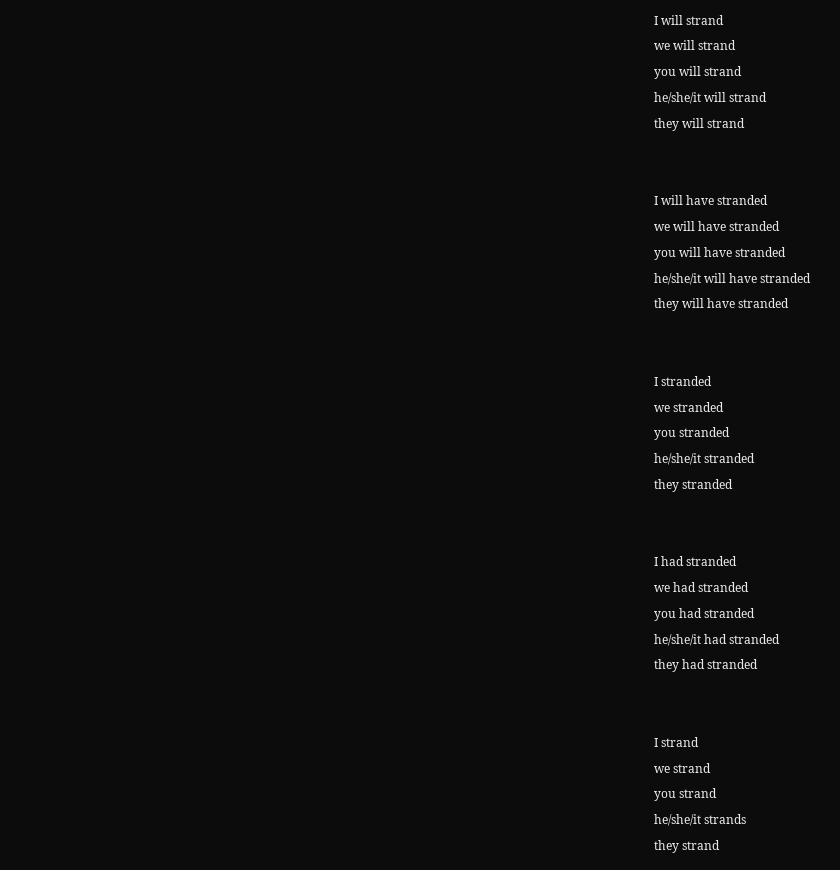I will strand
we will strand
you will strand
he/she/it will strand
they will strand


I will have stranded
we will have stranded
you will have stranded
he/she/it will have stranded
they will have stranded


I stranded
we stranded
you stranded
he/she/it stranded
they stranded


I had stranded
we had stranded
you had stranded
he/she/it had stranded
they had stranded


I strand
we strand
you strand
he/she/it strands
they strand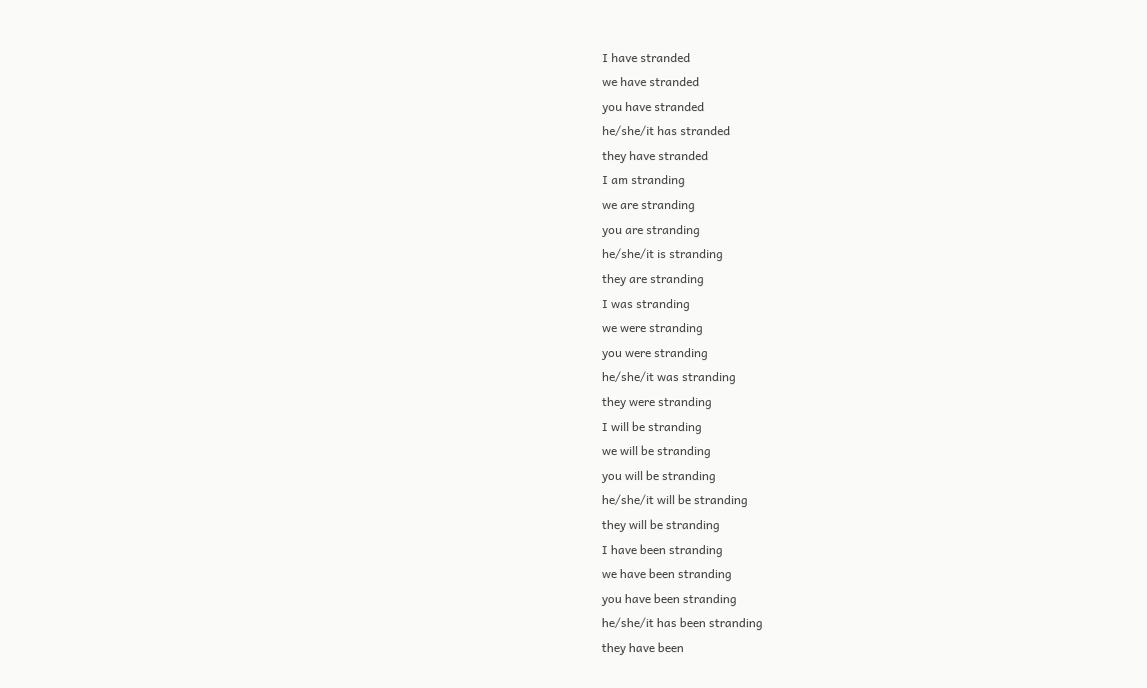I have stranded
we have stranded
you have stranded
he/she/it has stranded
they have stranded
I am stranding
we are stranding
you are stranding
he/she/it is stranding
they are stranding
I was stranding
we were stranding
you were stranding
he/she/it was stranding
they were stranding
I will be stranding
we will be stranding
you will be stranding
he/she/it will be stranding
they will be stranding
I have been stranding
we have been stranding
you have been stranding
he/she/it has been stranding
they have been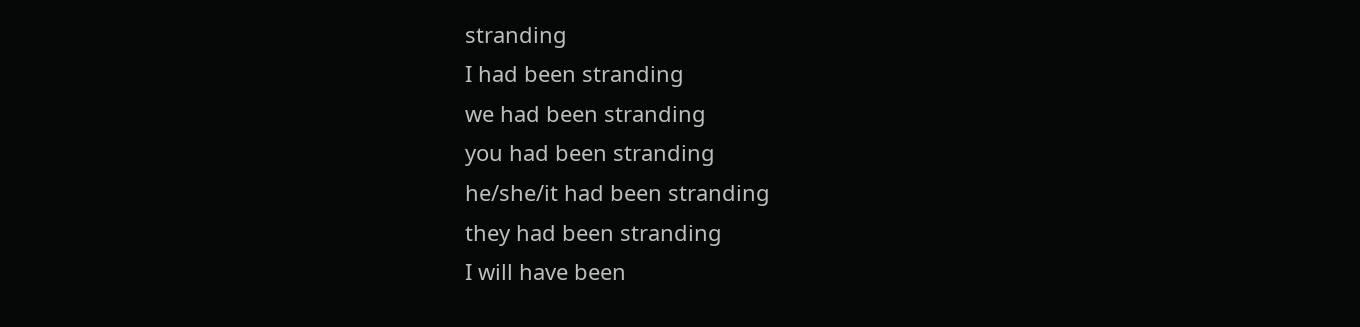stranding
I had been stranding
we had been stranding
you had been stranding
he/she/it had been stranding
they had been stranding
I will have been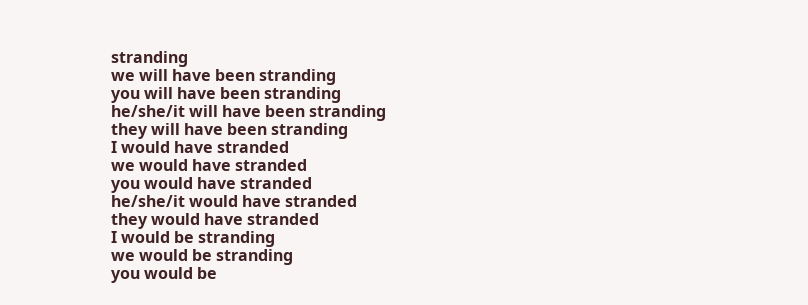stranding
we will have been stranding
you will have been stranding
he/she/it will have been stranding
they will have been stranding
I would have stranded
we would have stranded
you would have stranded
he/she/it would have stranded
they would have stranded
I would be stranding
we would be stranding
you would be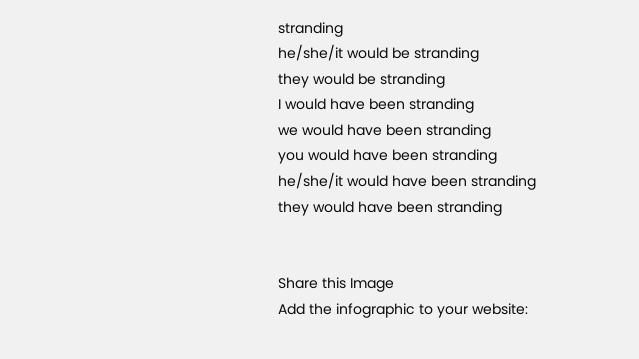stranding
he/she/it would be stranding
they would be stranding
I would have been stranding
we would have been stranding
you would have been stranding
he/she/it would have been stranding
they would have been stranding


Share this Image
Add the infographic to your website: